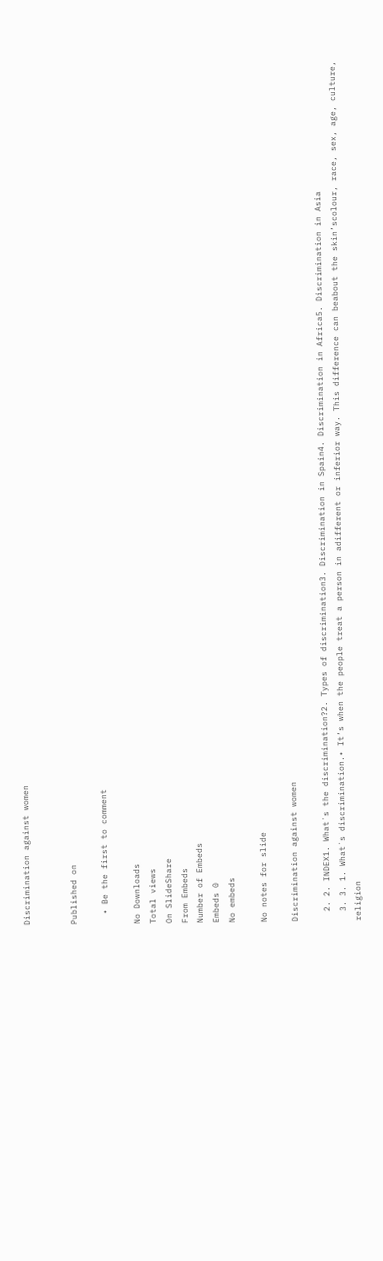Discrimination against women


Published on

  • Be the first to comment

No Downloads
Total views
On SlideShare
From Embeds
Number of Embeds
Embeds 0
No embeds

No notes for slide

Discrimination against women

  2. 2. INDEX1. What´s the discrimination?2. Types of discrimination3. Discrimination in Spain4. Discrimination in Africa5. Discrimination in Asia
  3. 3. 1. What´s discrimination.• It’s when the people treat a person in adifferent or inferior way. This difference can beabout the skin’scolour, race, sex, age, culture, religion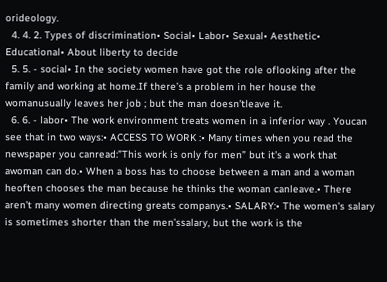orideology.
  4. 4. 2. Types of discrimination• Social• Labor• Sexual• Aesthetic• Educational• About liberty to decide
  5. 5. - social• In the society women have got the role oflooking after the family and working at home.If there’s a problem in her house the womanusually leaves her job ; but the man doesn’tleave it.
  6. 6. - labor• The work environment treats women in a inferior way . Youcan see that in two ways:• ACCESS TO WORK :• Many times when you read the newspaper you canread:”This work is only for men” but it’s a work that awoman can do.• When a boss has to choose between a man and a woman heoften chooses the man because he thinks the woman canleave.• There aren’t many women directing greats companys.• SALARY:• The women’s salary is sometimes shorter than the men’ssalary, but the work is the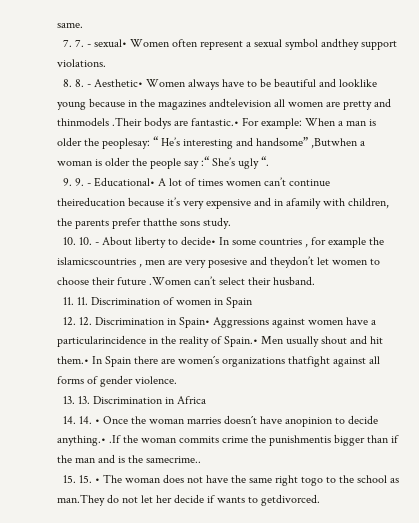same.
  7. 7. - sexual• Women often represent a sexual symbol andthey support violations.
  8. 8. - Aesthetic• Women always have to be beautiful and looklike young because in the magazines andtelevision all women are pretty and thinmodels .Their bodys are fantastic.• For example: When a man is older the peoplesay: “ He’s interesting and handsome” ,Butwhen a woman is older the people say :“ She’s ugly “.
  9. 9. - Educational• A lot of times women can’t continue theireducation because it’s very expensive and in afamily with children, the parents prefer thatthe sons study.
  10. 10. - About liberty to decide• In some countries , for example the islamicscountries , men are very posesive and theydon’t let women to choose their future .Women can’t select their husband.
  11. 11. Discrimination of women in Spain
  12. 12. Discrimination in Spain• Aggressions against women have a particularincidence in the reality of Spain.• Men usually shout and hit them.• In Spain there are women´s organizations thatfight against all forms of gender violence.
  13. 13. Discrimination in Africa
  14. 14. • Once the woman marries doesn´t have anopinion to decide anything.• .If the woman commits crime the punishmentis bigger than if the man and is the samecrime..
  15. 15. • The woman does not have the same right togo to the school as man.They do not let her decide if wants to getdivorced.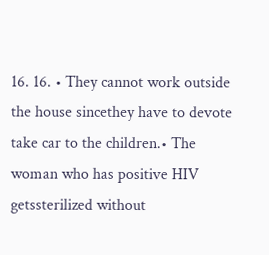16. 16. • They cannot work outside the house sincethey have to devote take car to the children.• The woman who has positive HIV getssterilized without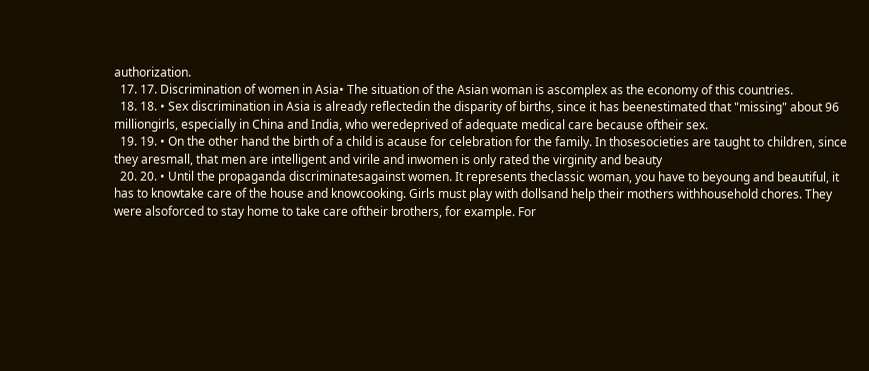authorization.
  17. 17. Discrimination of women in Asia• The situation of the Asian woman is ascomplex as the economy of this countries.
  18. 18. • Sex discrimination in Asia is already reflectedin the disparity of births, since it has beenestimated that "missing" about 96 milliongirls, especially in China and India, who weredeprived of adequate medical care because oftheir sex.
  19. 19. • On the other hand the birth of a child is acause for celebration for the family. In thosesocieties are taught to children, since they aresmall, that men are intelligent and virile and inwomen is only rated the virginity and beauty
  20. 20. • Until the propaganda discriminatesagainst women. It represents theclassic woman, you have to beyoung and beautiful, it has to knowtake care of the house and knowcooking. Girls must play with dollsand help their mothers withhousehold chores. They were alsoforced to stay home to take care oftheir brothers, for example. For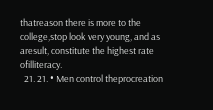thatreason there is more to the college,stop look very young, and as aresult, constitute the highest rate ofilliteracy.
  21. 21. • Men control theprocreation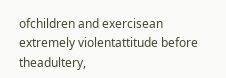ofchildren and exercisean extremely violentattitude before theadultery,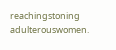reachingstoning adulterouswomen.